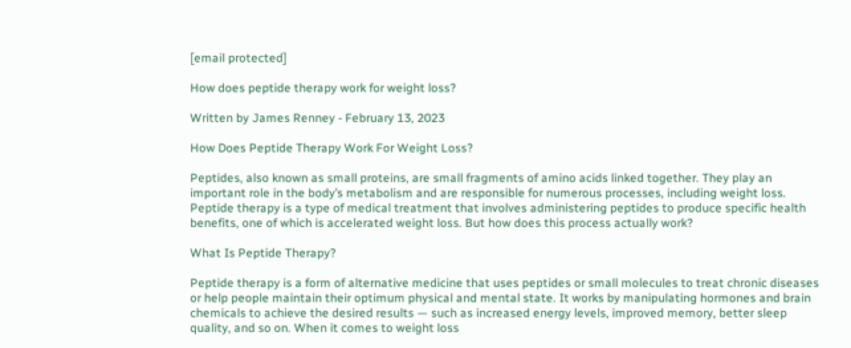[email protected]

How does peptide therapy work for weight loss?

Written by James Renney - February 13, 2023

How Does Peptide Therapy Work For Weight Loss?

Peptides, also known as small proteins, are small fragments of amino acids linked together. They play an important role in the body’s metabolism and are responsible for numerous processes, including weight loss. Peptide therapy is a type of medical treatment that involves administering peptides to produce specific health benefits, one of which is accelerated weight loss. But how does this process actually work?

What Is Peptide Therapy?

Peptide therapy is a form of alternative medicine that uses peptides or small molecules to treat chronic diseases or help people maintain their optimum physical and mental state. It works by manipulating hormones and brain chemicals to achieve the desired results — such as increased energy levels, improved memory, better sleep quality, and so on. When it comes to weight loss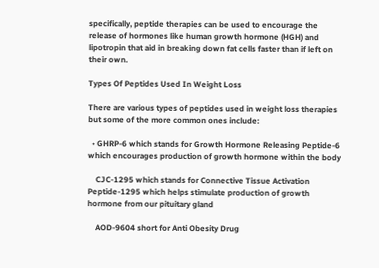specifically, peptide therapies can be used to encourage the release of hormones like human growth hormone (HGH) and lipotropin that aid in breaking down fat cells faster than if left on their own.

Types Of Peptides Used In Weight Loss

There are various types of peptides used in weight loss therapies but some of the more common ones include:

  • GHRP-6 which stands for Growth Hormone Releasing Peptide-6 which encourages production of growth hormone within the body

    CJC-1295 which stands for Connective Tissue Activation Peptide-1295 which helps stimulate production of growth hormone from our pituitary gland

    AOD-9604 short for Anti Obesity Drug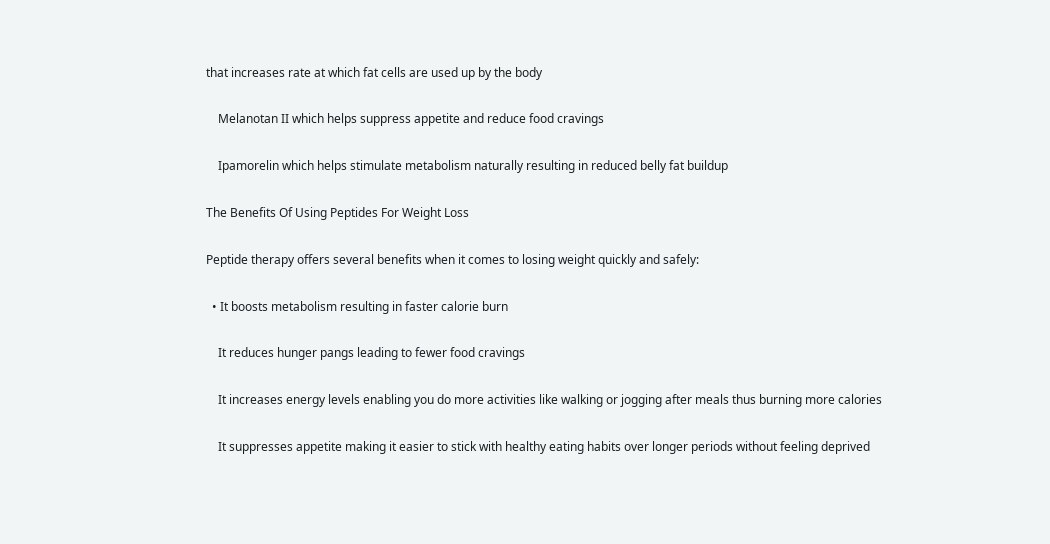that increases rate at which fat cells are used up by the body

    Melanotan II which helps suppress appetite and reduce food cravings

    Ipamorelin which helps stimulate metabolism naturally resulting in reduced belly fat buildup

The Benefits Of Using Peptides For Weight Loss

Peptide therapy offers several benefits when it comes to losing weight quickly and safely:

  • It boosts metabolism resulting in faster calorie burn

    It reduces hunger pangs leading to fewer food cravings

    It increases energy levels enabling you do more activities like walking or jogging after meals thus burning more calories

    It suppresses appetite making it easier to stick with healthy eating habits over longer periods without feeling deprived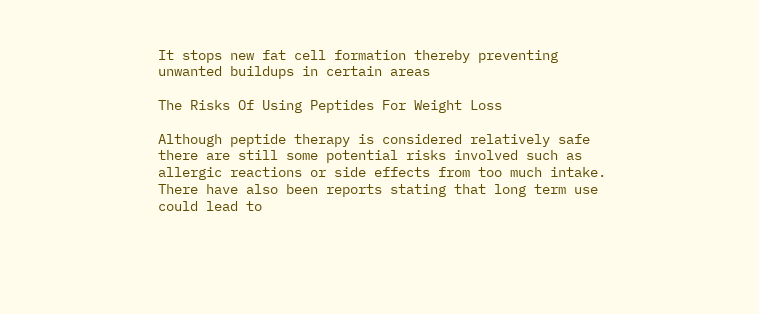It stops new fat cell formation thereby preventing unwanted buildups in certain areas

The Risks Of Using Peptides For Weight Loss

Although peptide therapy is considered relatively safe there are still some potential risks involved such as allergic reactions or side effects from too much intake. There have also been reports stating that long term use could lead to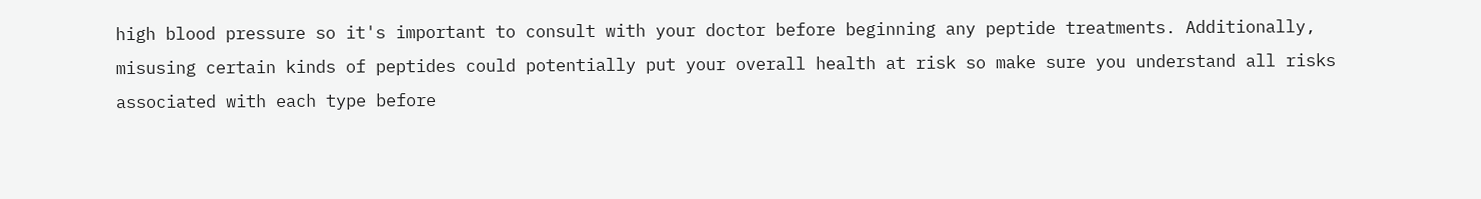high blood pressure so it's important to consult with your doctor before beginning any peptide treatments. Additionally, misusing certain kinds of peptides could potentially put your overall health at risk so make sure you understand all risks associated with each type before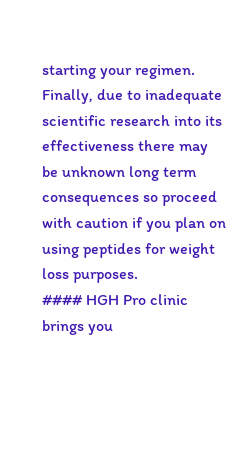starting your regimen. Finally, due to inadequate scientific research into its effectiveness there may be unknown long term consequences so proceed with caution if you plan on using peptides for weight loss purposes.
#### HGH Pro clinic brings you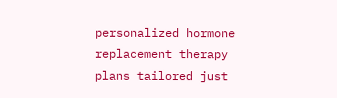personalized hormone replacement therapy plans tailored just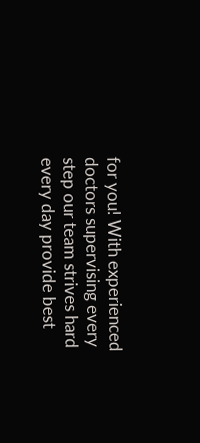for you! With experienced doctors supervising every step our team strives hard every day provide best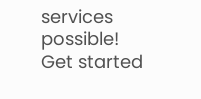services possible! Get started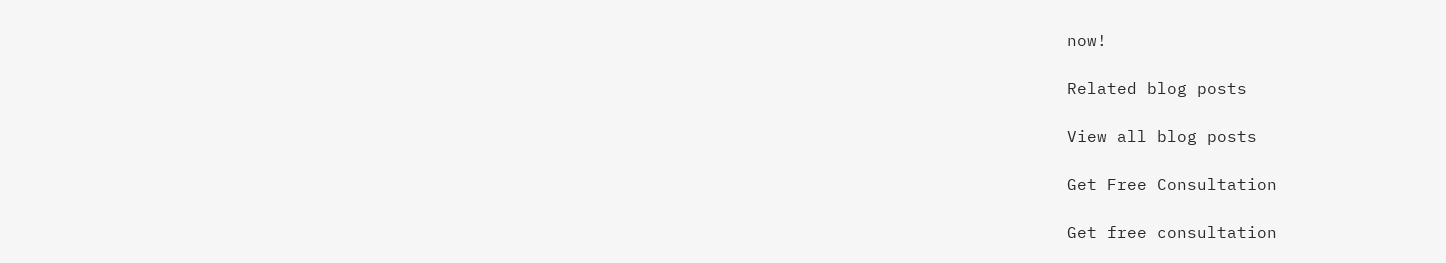now!

Related blog posts

View all blog posts

Get Free Consultation

Get free consultation